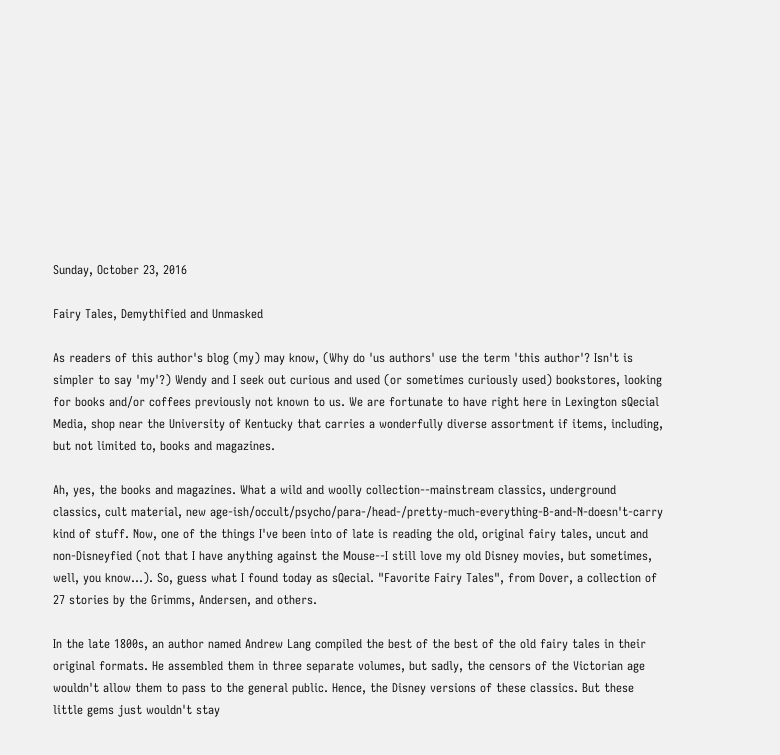Sunday, October 23, 2016

Fairy Tales, Demythified and Unmasked

As readers of this author's blog (my) may know, (Why do 'us authors' use the term 'this author'? Isn't is simpler to say 'my'?) Wendy and I seek out curious and used (or sometimes curiously used) bookstores, looking for books and/or coffees previously not known to us. We are fortunate to have right here in Lexington sQecial Media, shop near the University of Kentucky that carries a wonderfully diverse assortment if items, including, but not limited to, books and magazines.

Ah, yes, the books and magazines. What a wild and woolly collection--mainstream classics, underground classics, cult material, new age-ish/occult/psycho/para-/head-/pretty-much-everything-B-and-N-doesn't-carry kind of stuff. Now, one of the things I've been into of late is reading the old, original fairy tales, uncut and non-Disneyfied (not that I have anything against the Mouse--I still love my old Disney movies, but sometimes, well, you know...). So, guess what I found today as sQecial. "Favorite Fairy Tales", from Dover, a collection of 27 stories by the Grimms, Andersen, and others.

In the late 1800s, an author named Andrew Lang compiled the best of the best of the old fairy tales in their original formats. He assembled them in three separate volumes, but sadly, the censors of the Victorian age wouldn't allow them to pass to the general public. Hence, the Disney versions of these classics. But these little gems just wouldn't stay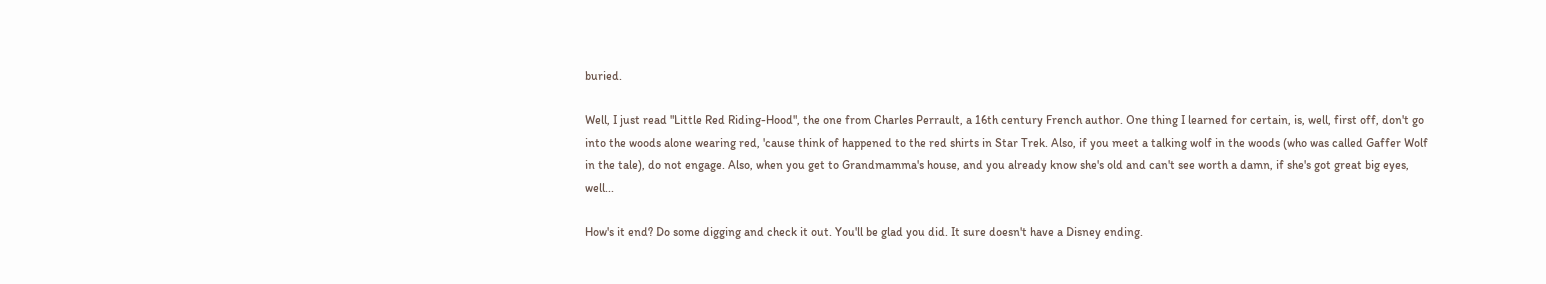buried.

Well, I just read "Little Red Riding-Hood", the one from Charles Perrault, a 16th century French author. One thing I learned for certain, is, well, first off, don't go into the woods alone wearing red, 'cause think of happened to the red shirts in Star Trek. Also, if you meet a talking wolf in the woods (who was called Gaffer Wolf in the tale), do not engage. Also, when you get to Grandmamma's house, and you already know she's old and can't see worth a damn, if she's got great big eyes, well...

How's it end? Do some digging and check it out. You'll be glad you did. It sure doesn't have a Disney ending.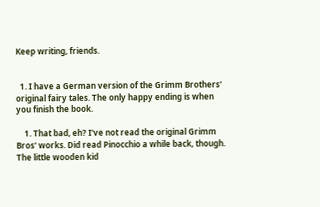Keep writing, friends.


  1. I have a German version of the Grimm Brothers' original fairy tales. The only happy ending is when you finish the book.

    1. That bad, eh? I've not read the original Grimm Bros' works. Did read Pinocchio a while back, though. The little wooden kid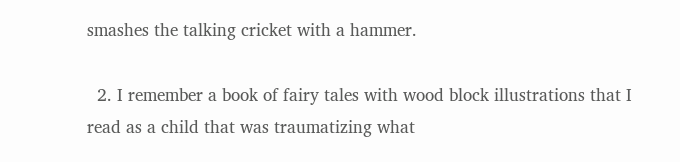smashes the talking cricket with a hammer.

  2. I remember a book of fairy tales with wood block illustrations that I read as a child that was traumatizing what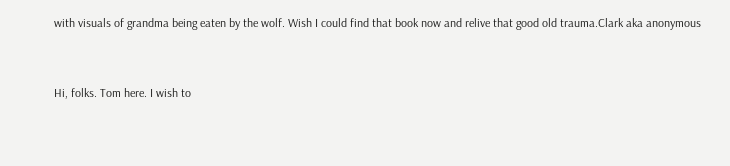with visuals of grandma being eaten by the wolf. Wish I could find that book now and relive that good old trauma.Clark aka anonymous


Hi, folks. Tom here. I wish to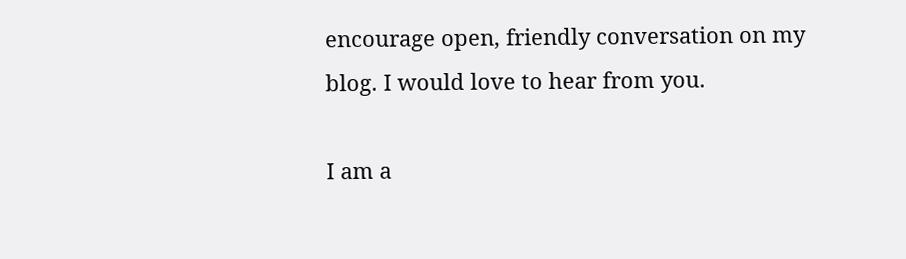encourage open, friendly conversation on my blog. I would love to hear from you.

I am a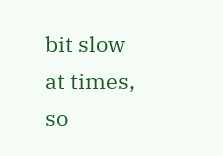bit slow at times, so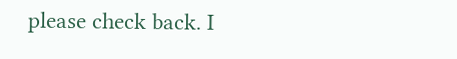please check back. I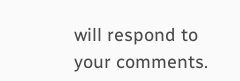will respond to your comments.